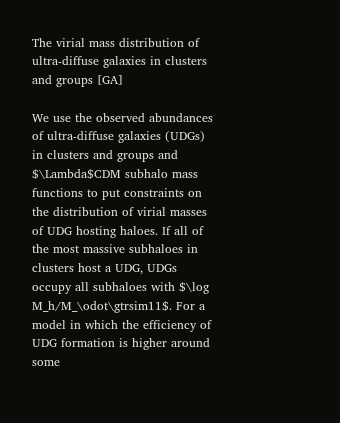The virial mass distribution of ultra-diffuse galaxies in clusters and groups [GA]

We use the observed abundances of ultra-diffuse galaxies (UDGs) in clusters and groups and $\Lambda$CDM subhalo mass functions to put constraints on the distribution of virial masses of UDG hosting haloes. If all of the most massive subhaloes in clusters host a UDG, UDGs occupy all subhaloes with $\log M_h/M_\odot\gtrsim11$. For a model in which the efficiency of UDG formation is higher around some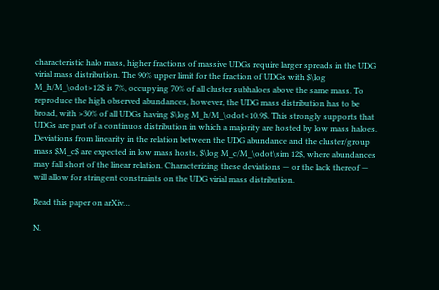characteristic halo mass, higher fractions of massive UDGs require larger spreads in the UDG virial mass distribution. The 90% upper limit for the fraction of UDGs with $\log M_h/M_\odot>12$ is 7%, occupying 70% of all cluster subhaloes above the same mass. To reproduce the high observed abundances, however, the UDG mass distribution has to be broad, with >30% of all UDGs having $\log M_h/M_\odot<10.9$. This strongly supports that UDGs are part of a continuos distribution in which a majority are hosted by low mass haloes. Deviations from linearity in the relation between the UDG abundance and the cluster/group mass $M_c$ are expected in low mass hosts, $\log M_c/M_\odot\sim 12$, where abundances may fall short of the linear relation. Characterizing these deviations — or the lack thereof — will allow for stringent constraints on the UDG virial mass distribution.

Read this paper on arXiv…

N.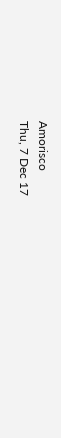Amorisco
Thu, 7 Dec 17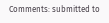Comments: submitted to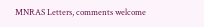MNRAS Letters, comments welcome